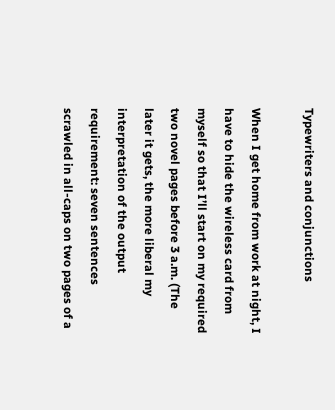Typewriters and conjunctions

When I get home from work at night, I have to hide the wireless card from myself so that I’ll start on my required two novel pages before 3 a.m. (The later it gets, the more liberal my interpretation of the output requirement: seven sentences scrawled in all-caps on two pages of a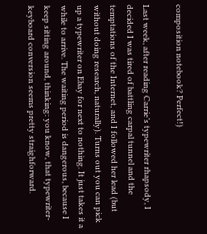composition notebook? Perfect!)

Last week, after reading Carrie’s typewriter rhapsody, I decided I was tired of battling carpal tunnel and the temptations of the Internet, and I followed her lead (but without doing research, naturally). Turns out you can pick up a typewriter on Ebay for next to nothing. It just takes it a while to arrive. The waiting period is dangerous, because I keep sitting around, thinking: you know, that typewriter-keyboard conversion seems pretty straighforward.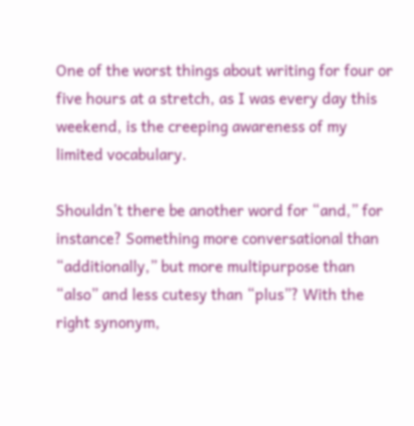One of the worst things about writing for four or five hours at a stretch, as I was every day this weekend, is the creeping awareness of my limited vocabulary.

Shouldn’t there be another word for “and,” for instance? Something more conversational than “additionally,” but more multipurpose than “also” and less cutesy than “plus”? With the right synonym,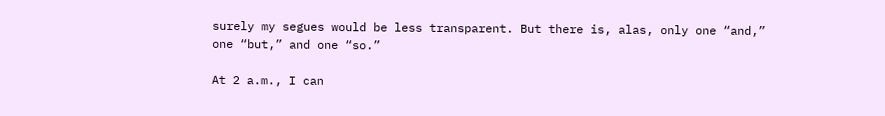surely my segues would be less transparent. But there is, alas, only one “and,” one “but,” and one “so.”

At 2 a.m., I can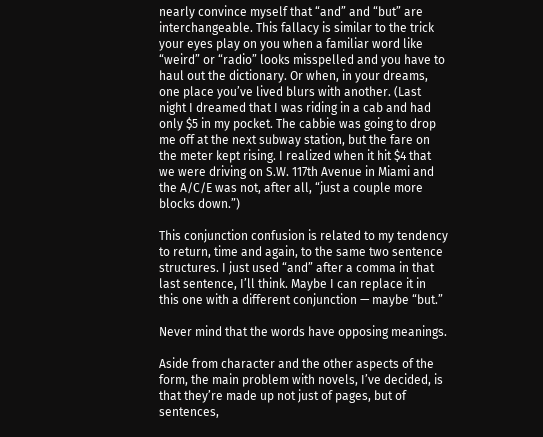nearly convince myself that “and” and “but” are interchangeable. This fallacy is similar to the trick your eyes play on you when a familiar word like “weird” or “radio” looks misspelled and you have to haul out the dictionary. Or when, in your dreams, one place you’ve lived blurs with another. (Last night I dreamed that I was riding in a cab and had only $5 in my pocket. The cabbie was going to drop me off at the next subway station, but the fare on the meter kept rising. I realized when it hit $4 that we were driving on S.W. 117th Avenue in Miami and the A/C/E was not, after all, “just a couple more blocks down.”)

This conjunction confusion is related to my tendency to return, time and again, to the same two sentence structures. I just used “and” after a comma in that last sentence, I’ll think. Maybe I can replace it in this one with a different conjunction — maybe “but.”

Never mind that the words have opposing meanings.

Aside from character and the other aspects of the form, the main problem with novels, I’ve decided, is that they’re made up not just of pages, but of sentences,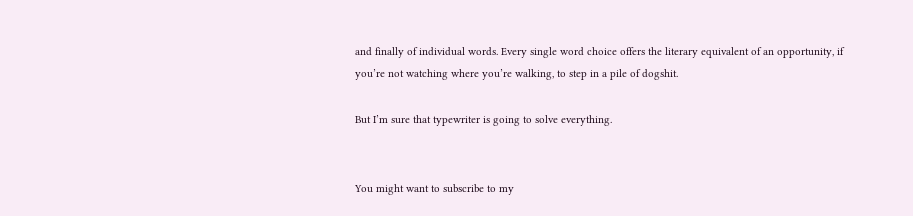and finally of individual words. Every single word choice offers the literary equivalent of an opportunity, if you’re not watching where you’re walking, to step in a pile of dogshit.

But I’m sure that typewriter is going to solve everything.


You might want to subscribe to my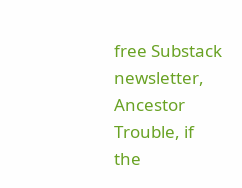free Substack newsletter, Ancestor Trouble, if the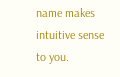name makes intuitive sense to you.